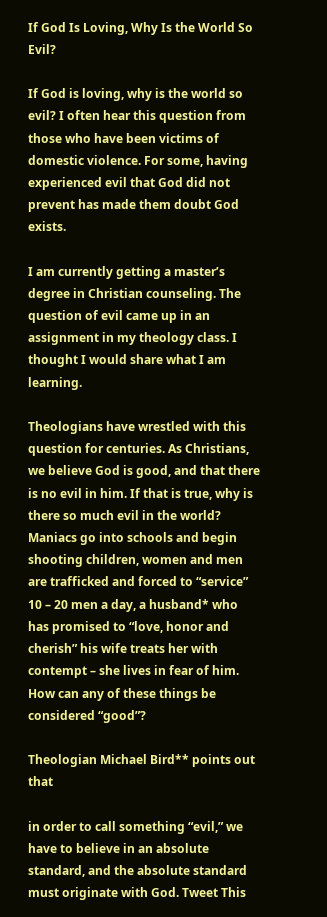If God Is Loving, Why Is the World So Evil?

If God is loving, why is the world so evil? I often hear this question from those who have been victims of domestic violence. For some, having experienced evil that God did not prevent has made them doubt God exists.

I am currently getting a master’s degree in Christian counseling. The question of evil came up in an assignment in my theology class. I thought I would share what I am learning.

Theologians have wrestled with this question for centuries. As Christians, we believe God is good, and that there is no evil in him. If that is true, why is there so much evil in the world? Maniacs go into schools and begin shooting children, women and men are trafficked and forced to “service” 10 – 20 men a day, a husband* who has promised to “love, honor and cherish” his wife treats her with contempt – she lives in fear of him. How can any of these things be considered “good”?

Theologian Michael Bird** points out that

in order to call something “evil,” we have to believe in an absolute standard, and the absolute standard must originate with God. Tweet This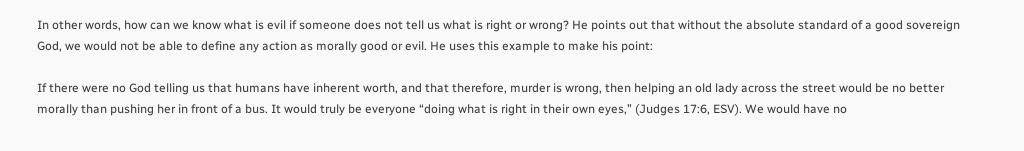In other words, how can we know what is evil if someone does not tell us what is right or wrong? He points out that without the absolute standard of a good sovereign God, we would not be able to define any action as morally good or evil. He uses this example to make his point:

If there were no God telling us that humans have inherent worth, and that therefore, murder is wrong, then helping an old lady across the street would be no better morally than pushing her in front of a bus. It would truly be everyone “doing what is right in their own eyes,” (Judges 17:6, ESV). We would have no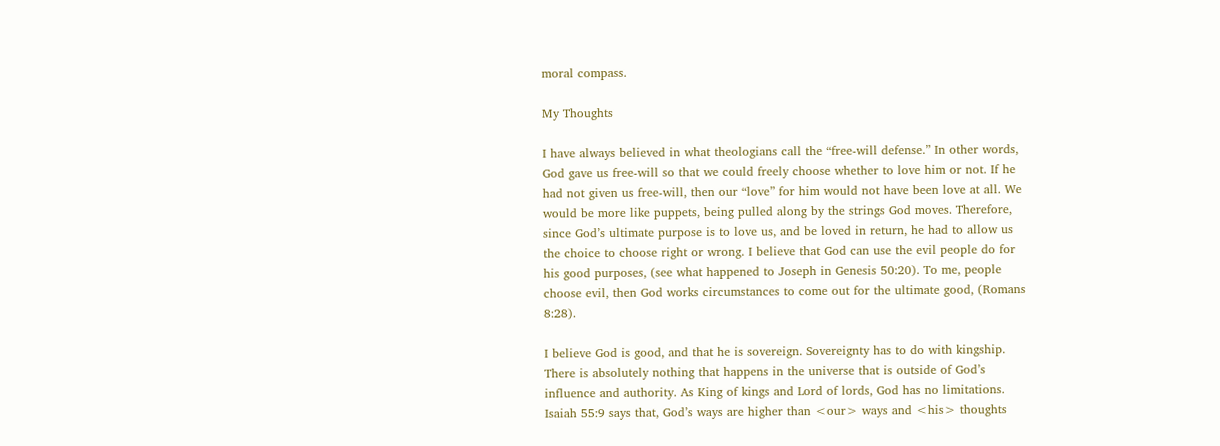moral compass.

My Thoughts

I have always believed in what theologians call the “free-will defense.” In other words, God gave us free-will so that we could freely choose whether to love him or not. If he had not given us free-will, then our “love” for him would not have been love at all. We would be more like puppets, being pulled along by the strings God moves. Therefore, since God’s ultimate purpose is to love us, and be loved in return, he had to allow us the choice to choose right or wrong. I believe that God can use the evil people do for his good purposes, (see what happened to Joseph in Genesis 50:20). To me, people choose evil, then God works circumstances to come out for the ultimate good, (Romans 8:28).

I believe God is good, and that he is sovereign. Sovereignty has to do with kingship. There is absolutely nothing that happens in the universe that is outside of God’s influence and authority. As King of kings and Lord of lords, God has no limitations. Isaiah 55:9 says that, God’s ways are higher than <our> ways and <his> thoughts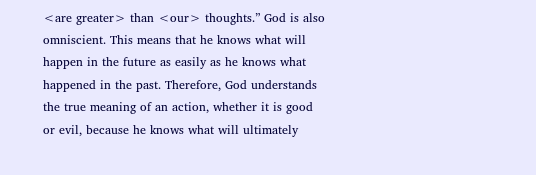<are greater> than <our> thoughts.” God is also omniscient. This means that he knows what will happen in the future as easily as he knows what happened in the past. Therefore, God understands the true meaning of an action, whether it is good or evil, because he knows what will ultimately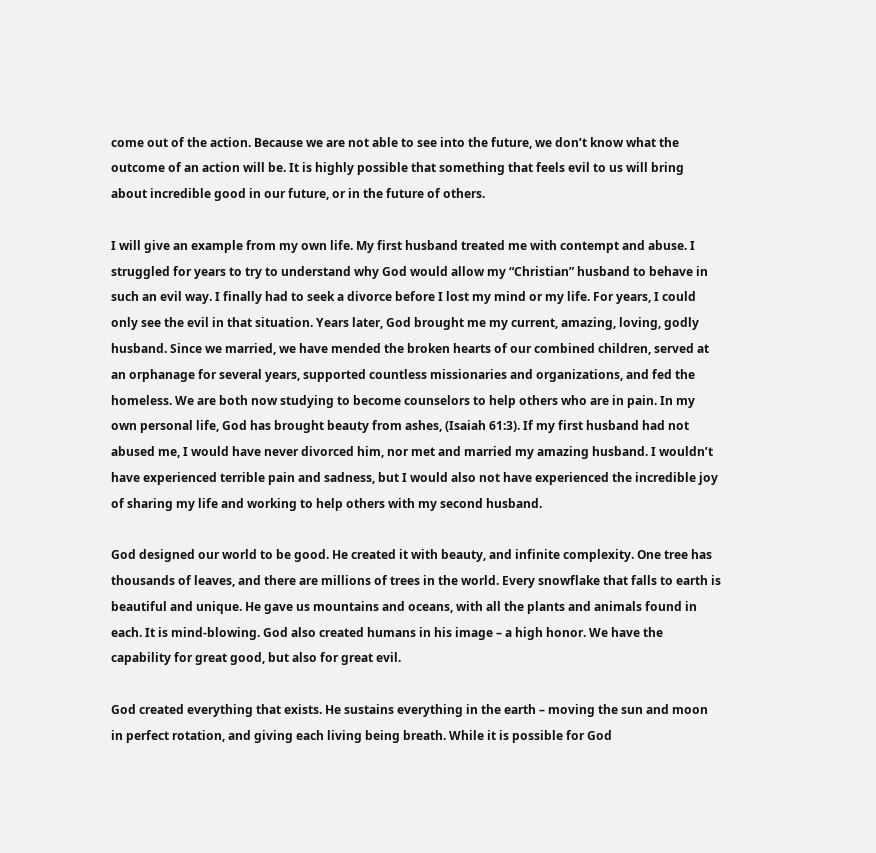come out of the action. Because we are not able to see into the future, we don’t know what the outcome of an action will be. It is highly possible that something that feels evil to us will bring about incredible good in our future, or in the future of others.

I will give an example from my own life. My first husband treated me with contempt and abuse. I struggled for years to try to understand why God would allow my “Christian” husband to behave in such an evil way. I finally had to seek a divorce before I lost my mind or my life. For years, I could only see the evil in that situation. Years later, God brought me my current, amazing, loving, godly husband. Since we married, we have mended the broken hearts of our combined children, served at an orphanage for several years, supported countless missionaries and organizations, and fed the homeless. We are both now studying to become counselors to help others who are in pain. In my own personal life, God has brought beauty from ashes, (Isaiah 61:3). If my first husband had not abused me, I would have never divorced him, nor met and married my amazing husband. I wouldn’t have experienced terrible pain and sadness, but I would also not have experienced the incredible joy of sharing my life and working to help others with my second husband.

God designed our world to be good. He created it with beauty, and infinite complexity. One tree has thousands of leaves, and there are millions of trees in the world. Every snowflake that falls to earth is beautiful and unique. He gave us mountains and oceans, with all the plants and animals found in each. It is mind-blowing. God also created humans in his image – a high honor. We have the capability for great good, but also for great evil.

God created everything that exists. He sustains everything in the earth – moving the sun and moon in perfect rotation, and giving each living being breath. While it is possible for God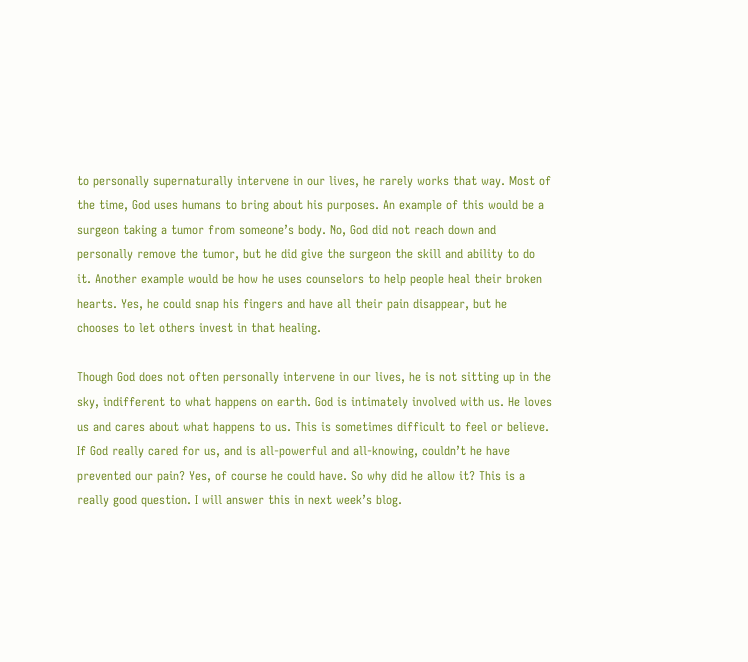to personally supernaturally intervene in our lives, he rarely works that way. Most of the time, God uses humans to bring about his purposes. An example of this would be a surgeon taking a tumor from someone’s body. No, God did not reach down and personally remove the tumor, but he did give the surgeon the skill and ability to do it. Another example would be how he uses counselors to help people heal their broken hearts. Yes, he could snap his fingers and have all their pain disappear, but he chooses to let others invest in that healing.

Though God does not often personally intervene in our lives, he is not sitting up in the sky, indifferent to what happens on earth. God is intimately involved with us. He loves us and cares about what happens to us. This is sometimes difficult to feel or believe. If God really cared for us, and is all-powerful and all-knowing, couldn’t he have prevented our pain? Yes, of course he could have. So why did he allow it? This is a really good question. I will answer this in next week’s blog.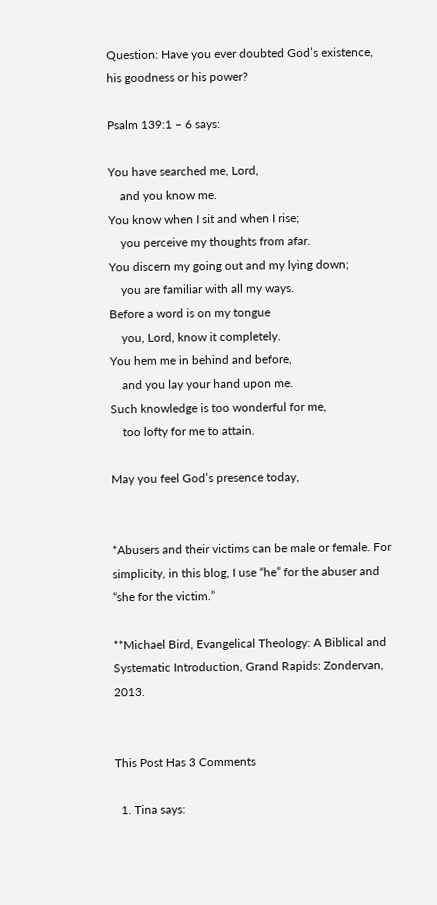Question: Have you ever doubted God’s existence, his goodness or his power?

Psalm 139:1 – 6 says:

You have searched me, Lord,
    and you know me.
You know when I sit and when I rise;
    you perceive my thoughts from afar.
You discern my going out and my lying down;
    you are familiar with all my ways.
Before a word is on my tongue
    you, Lord, know it completely.
You hem me in behind and before,
    and you lay your hand upon me.
Such knowledge is too wonderful for me,
    too lofty for me to attain.

May you feel God’s presence today,


*Abusers and their victims can be male or female. For simplicity, in this blog, I use “he” for the abuser and “she for the victim.”

**Michael Bird, Evangelical Theology: A Biblical and Systematic Introduction, Grand Rapids: Zondervan, 2013.


This Post Has 3 Comments

  1. Tina says: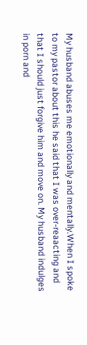My husband abuses me emotionally and mentally.When I spoke to my pastor about this he said that I was over-reaacting and that I should just forgive him and move on. My husband indulges in porn and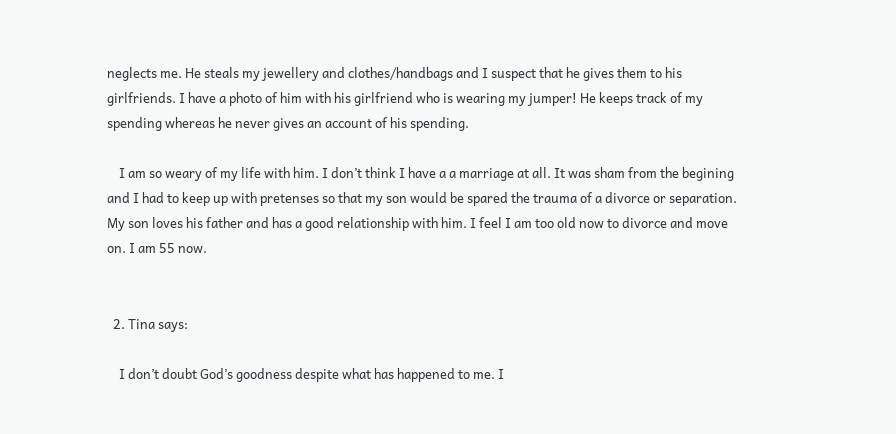neglects me. He steals my jewellery and clothes/handbags and I suspect that he gives them to his girlfriends. I have a photo of him with his girlfriend who is wearing my jumper! He keeps track of my spending whereas he never gives an account of his spending.

    I am so weary of my life with him. I don’t think I have a a marriage at all. It was sham from the begining and I had to keep up with pretenses so that my son would be spared the trauma of a divorce or separation. My son loves his father and has a good relationship with him. I feel I am too old now to divorce and move on. I am 55 now.


  2. Tina says:

    I don’t doubt God’s goodness despite what has happened to me. I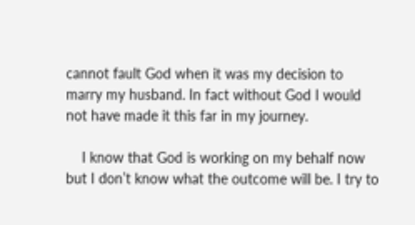cannot fault God when it was my decision to marry my husband. In fact without God I would not have made it this far in my journey.

    I know that God is working on my behalf now but I don’t know what the outcome will be. I try to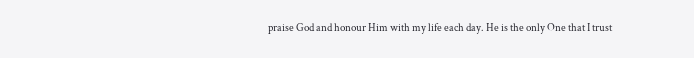praise God and honour Him with my life each day. He is the only One that I trust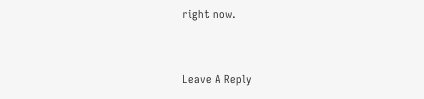right now.


Leave A Reply